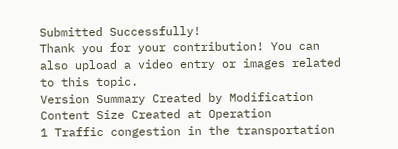Submitted Successfully!
Thank you for your contribution! You can also upload a video entry or images related to this topic.
Version Summary Created by Modification Content Size Created at Operation
1 Traffic congestion in the transportation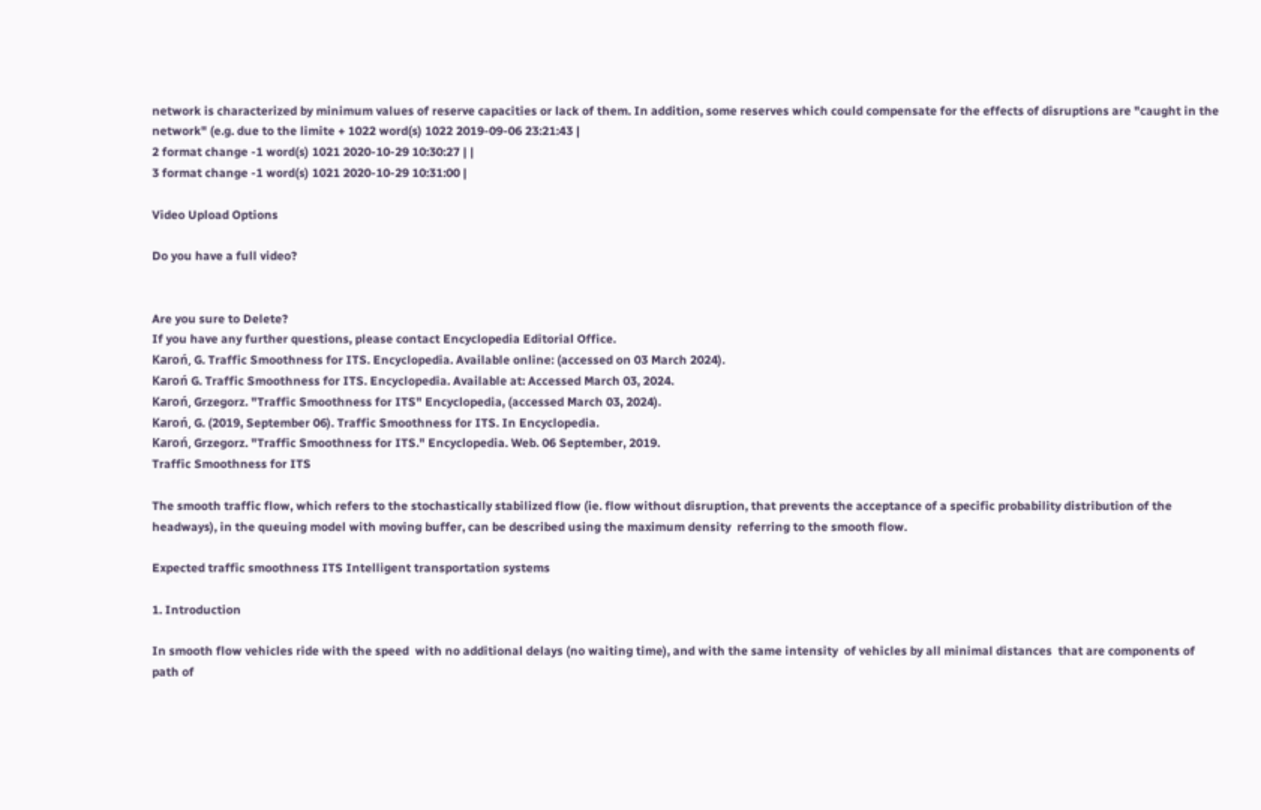network is characterized by minimum values of reserve capacities or lack of them. In addition, some reserves which could compensate for the effects of disruptions are "caught in the network" (e.g. due to the limite + 1022 word(s) 1022 2019-09-06 23:21:43 |
2 format change -1 word(s) 1021 2020-10-29 10:30:27 | |
3 format change -1 word(s) 1021 2020-10-29 10:31:00 |

Video Upload Options

Do you have a full video?


Are you sure to Delete?
If you have any further questions, please contact Encyclopedia Editorial Office.
Karoń, G. Traffic Smoothness for ITS. Encyclopedia. Available online: (accessed on 03 March 2024).
Karoń G. Traffic Smoothness for ITS. Encyclopedia. Available at: Accessed March 03, 2024.
Karoń, Grzegorz. "Traffic Smoothness for ITS" Encyclopedia, (accessed March 03, 2024).
Karoń, G. (2019, September 06). Traffic Smoothness for ITS. In Encyclopedia.
Karoń, Grzegorz. "Traffic Smoothness for ITS." Encyclopedia. Web. 06 September, 2019.
Traffic Smoothness for ITS

The smooth traffic flow, which refers to the stochastically stabilized flow (ie. flow without disruption, that prevents the acceptance of a specific probability distribution of the headways), in the queuing model with moving buffer, can be described using the maximum density  referring to the smooth flow.

Expected traffic smoothness ITS Intelligent transportation systems

1. Introduction

In smooth flow vehicles ride with the speed  with no additional delays (no waiting time), and with the same intensity  of vehicles by all minimal distances  that are components of path of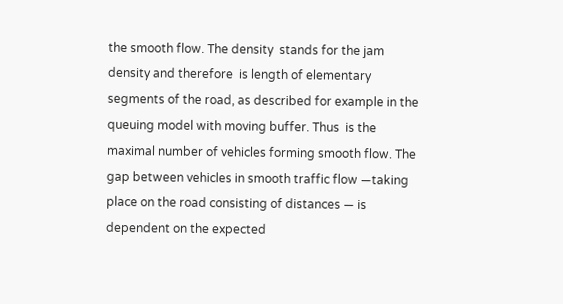the smooth flow. The density  stands for the jam density and therefore  is length of elementary segments of the road, as described for example in the queuing model with moving buffer. Thus  is the maximal number of vehicles forming smooth flow. The gap between vehicles in smooth traffic flow —taking place on the road consisting of distances — is dependent on the expected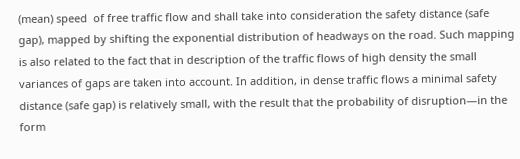(mean) speed  of free traffic flow and shall take into consideration the safety distance (safe gap), mapped by shifting the exponential distribution of headways on the road. Such mapping is also related to the fact that in description of the traffic flows of high density the small variances of gaps are taken into account. In addition, in dense traffic flows a minimal safety distance (safe gap) is relatively small, with the result that the probability of disruption—in the form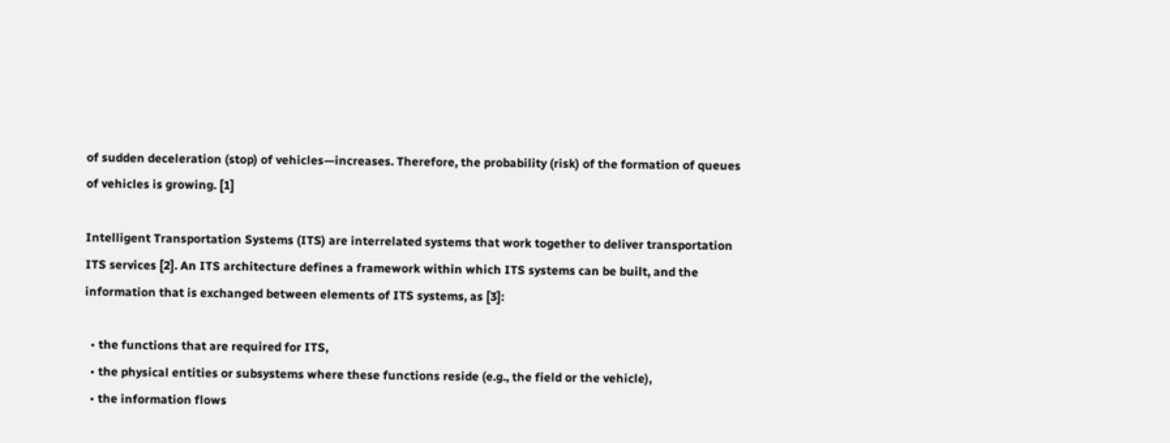of sudden deceleration (stop) of vehicles—increases. Therefore, the probability (risk) of the formation of queues of vehicles is growing. [1]

Intelligent Transportation Systems (ITS) are interrelated systems that work together to deliver transportation ITS services [2]. An ITS architecture defines a framework within which ITS systems can be built, and the information that is exchanged between elements of ITS systems, as [3]:

  • the functions that are required for ITS,
  • the physical entities or subsystems where these functions reside (e.g., the field or the vehicle),
  • the information flows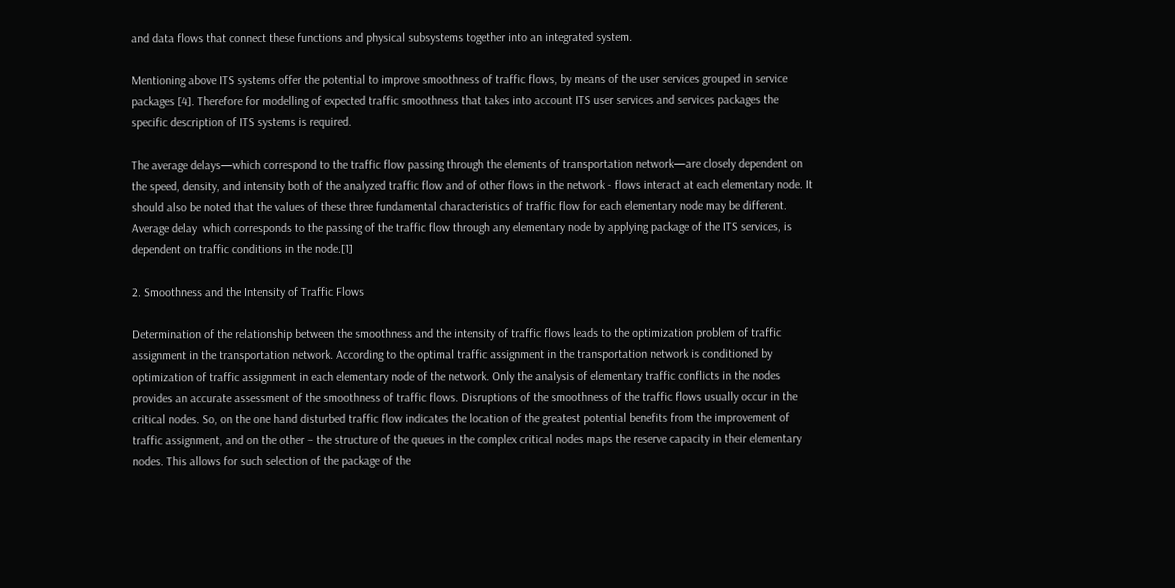and data flows that connect these functions and physical subsystems together into an integrated system.

Mentioning above ITS systems offer the potential to improve smoothness of traffic flows, by means of the user services grouped in service packages [4]. Therefore for modelling of expected traffic smoothness that takes into account ITS user services and services packages the specific description of ITS systems is required.

The average delays—which correspond to the traffic flow passing through the elements of transportation network—are closely dependent on the speed, density, and intensity both of the analyzed traffic flow and of other flows in the network - flows interact at each elementary node. It should also be noted that the values of these three fundamental characteristics of traffic flow for each elementary node may be different. Average delay  which corresponds to the passing of the traffic flow through any elementary node by applying package of the ITS services, is dependent on traffic conditions in the node.[1]

2. Smoothness and the Intensity of Traffic Flows

Determination of the relationship between the smoothness and the intensity of traffic flows leads to the optimization problem of traffic assignment in the transportation network. According to the optimal traffic assignment in the transportation network is conditioned by optimization of traffic assignment in each elementary node of the network. Only the analysis of elementary traffic conflicts in the nodes provides an accurate assessment of the smoothness of traffic flows. Disruptions of the smoothness of the traffic flows usually occur in the critical nodes. So, on the one hand disturbed traffic flow indicates the location of the greatest potential benefits from the improvement of traffic assignment, and on the other – the structure of the queues in the complex critical nodes maps the reserve capacity in their elementary nodes. This allows for such selection of the package of the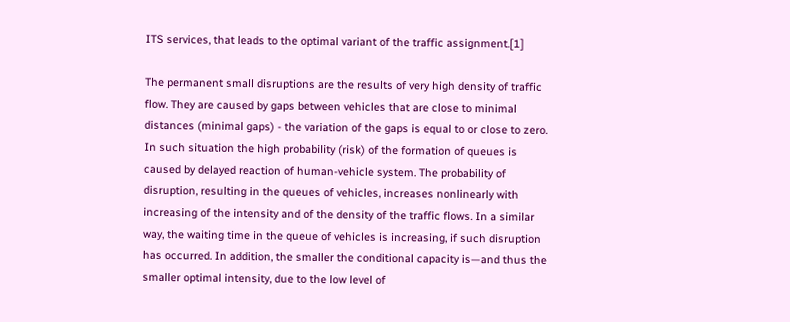ITS services, that leads to the optimal variant of the traffic assignment.[1]

The permanent small disruptions are the results of very high density of traffic flow. They are caused by gaps between vehicles that are close to minimal distances (minimal gaps) - the variation of the gaps is equal to or close to zero. In such situation the high probability (risk) of the formation of queues is caused by delayed reaction of human-vehicle system. The probability of disruption, resulting in the queues of vehicles, increases nonlinearly with increasing of the intensity and of the density of the traffic flows. In a similar way, the waiting time in the queue of vehicles is increasing, if such disruption has occurred. In addition, the smaller the conditional capacity is—and thus the smaller optimal intensity, due to the low level of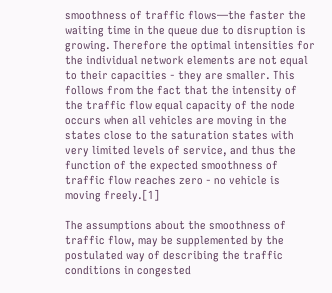smoothness of traffic flows—the faster the waiting time in the queue due to disruption is growing. Therefore the optimal intensities for the individual network elements are not equal to their capacities - they are smaller. This follows from the fact that the intensity of the traffic flow equal capacity of the node occurs when all vehicles are moving in the states close to the saturation states with very limited levels of service, and thus the function of the expected smoothness of traffic flow reaches zero - no vehicle is moving freely.[1]

The assumptions about the smoothness of traffic flow, may be supplemented by the postulated way of describing the traffic conditions in congested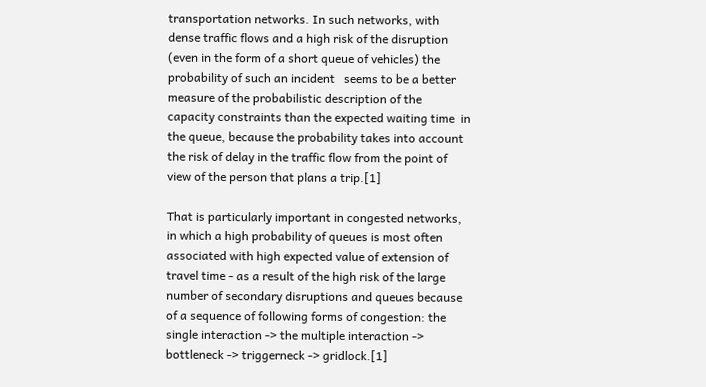transportation networks. In such networks, with dense traffic flows and a high risk of the disruption (even in the form of a short queue of vehicles) the probability of such an incident   seems to be a better measure of the probabilistic description of the capacity constraints than the expected waiting time  in the queue, because the probability takes into account the risk of delay in the traffic flow from the point of view of the person that plans a trip.[1]

That is particularly important in congested networks, in which a high probability of queues is most often associated with high expected value of extension of travel time - as a result of the high risk of the large number of secondary disruptions and queues because of a sequence of following forms of congestion: the single interaction -> the multiple interaction -> bottleneck -> triggerneck -> gridlock.[1]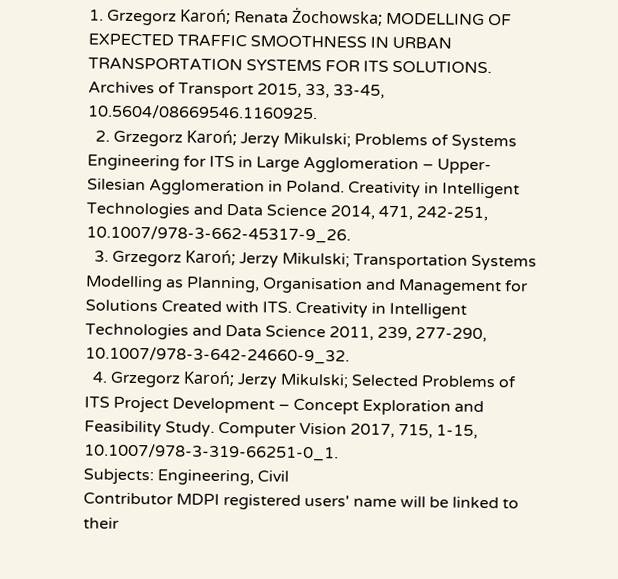1. Grzegorz Karoń; Renata Żochowska; MODELLING OF EXPECTED TRAFFIC SMOOTHNESS IN URBAN TRANSPORTATION SYSTEMS FOR ITS SOLUTIONS. Archives of Transport 2015, 33, 33-45, 10.5604/08669546.1160925.
  2. Grzegorz Karoń; Jerzy Mikulski; Problems of Systems Engineering for ITS in Large Agglomeration – Upper-Silesian Agglomeration in Poland. Creativity in Intelligent Technologies and Data Science 2014, 471, 242-251, 10.1007/978-3-662-45317-9_26.
  3. Grzegorz Karoń; Jerzy Mikulski; Transportation Systems Modelling as Planning, Organisation and Management for Solutions Created with ITS. Creativity in Intelligent Technologies and Data Science 2011, 239, 277-290, 10.1007/978-3-642-24660-9_32.
  4. Grzegorz Karoń; Jerzy Mikulski; Selected Problems of ITS Project Development – Concept Exploration and Feasibility Study. Computer Vision 2017, 715, 1-15, 10.1007/978-3-319-66251-0_1.
Subjects: Engineering, Civil
Contributor MDPI registered users' name will be linked to their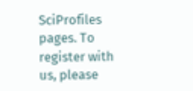SciProfiles pages. To register with us, please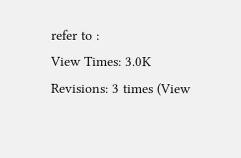refer to :
View Times: 3.0K
Revisions: 3 times (View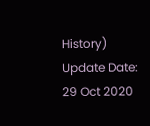History)
Update Date: 29 Oct 2020